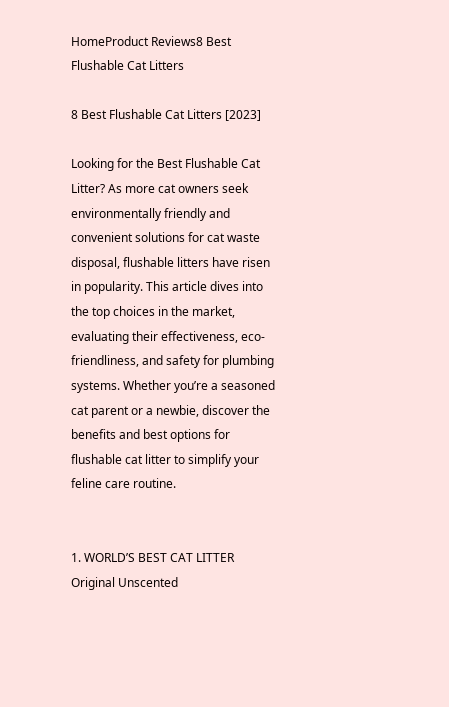HomeProduct Reviews8 Best Flushable Cat Litters

8 Best Flushable Cat Litters [2023]

Looking for the Best Flushable Cat Litter? As more cat owners seek environmentally friendly and convenient solutions for cat waste disposal, flushable litters have risen in popularity. This article dives into the top choices in the market, evaluating their effectiveness, eco-friendliness, and safety for plumbing systems. Whether you’re a seasoned cat parent or a newbie, discover the benefits and best options for flushable cat litter to simplify your feline care routine.


1. WORLD’S BEST CAT LITTER Original Unscented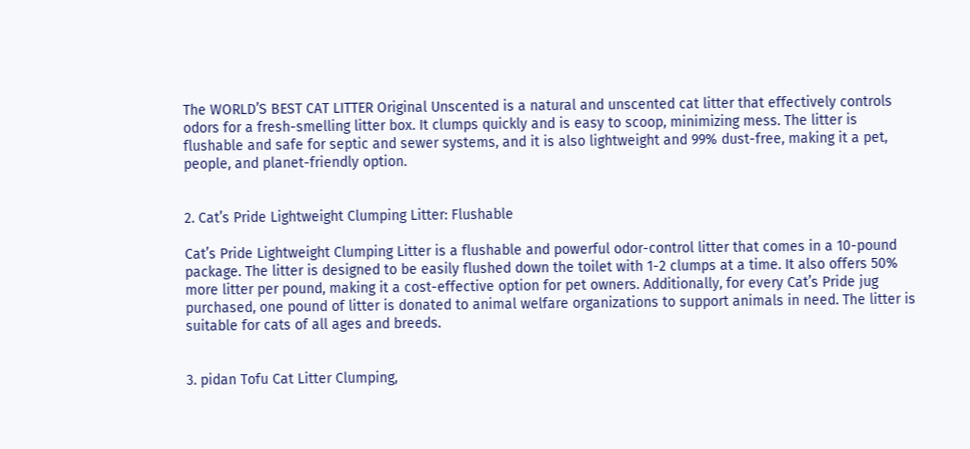The WORLD’S BEST CAT LITTER Original Unscented is a natural and unscented cat litter that effectively controls odors for a fresh-smelling litter box. It clumps quickly and is easy to scoop, minimizing mess. The litter is flushable and safe for septic and sewer systems, and it is also lightweight and 99% dust-free, making it a pet, people, and planet-friendly option.


2. Cat’s Pride Lightweight Clumping Litter: Flushable

Cat’s Pride Lightweight Clumping Litter is a flushable and powerful odor-control litter that comes in a 10-pound package. The litter is designed to be easily flushed down the toilet with 1-2 clumps at a time. It also offers 50% more litter per pound, making it a cost-effective option for pet owners. Additionally, for every Cat’s Pride jug purchased, one pound of litter is donated to animal welfare organizations to support animals in need. The litter is suitable for cats of all ages and breeds.


3. pidan Tofu Cat Litter Clumping,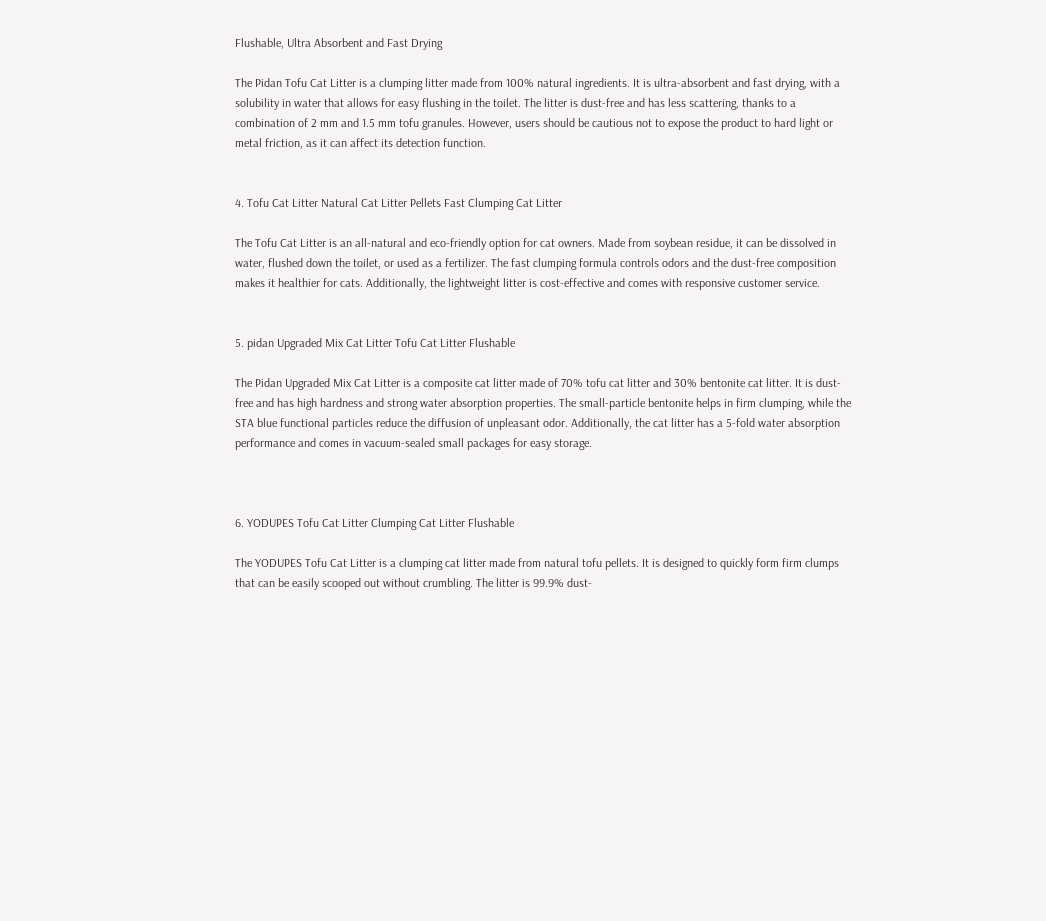Flushable, Ultra Absorbent and Fast Drying

The Pidan Tofu Cat Litter is a clumping litter made from 100% natural ingredients. It is ultra-absorbent and fast drying, with a solubility in water that allows for easy flushing in the toilet. The litter is dust-free and has less scattering, thanks to a combination of 2 mm and 1.5 mm tofu granules. However, users should be cautious not to expose the product to hard light or metal friction, as it can affect its detection function.


4. Tofu Cat Litter Natural Cat Litter Pellets Fast Clumping Cat Litter

The Tofu Cat Litter is an all-natural and eco-friendly option for cat owners. Made from soybean residue, it can be dissolved in water, flushed down the toilet, or used as a fertilizer. The fast clumping formula controls odors and the dust-free composition makes it healthier for cats. Additionally, the lightweight litter is cost-effective and comes with responsive customer service.


5. pidan Upgraded Mix Cat Litter Tofu Cat Litter Flushable

The Pidan Upgraded Mix Cat Litter is a composite cat litter made of 70% tofu cat litter and 30% bentonite cat litter. It is dust-free and has high hardness and strong water absorption properties. The small-particle bentonite helps in firm clumping, while the STA blue functional particles reduce the diffusion of unpleasant odor. Additionally, the cat litter has a 5-fold water absorption performance and comes in vacuum-sealed small packages for easy storage.



6. YODUPES Tofu Cat Litter Clumping Cat Litter Flushable

The YODUPES Tofu Cat Litter is a clumping cat litter made from natural tofu pellets. It is designed to quickly form firm clumps that can be easily scooped out without crumbling. The litter is 99.9% dust-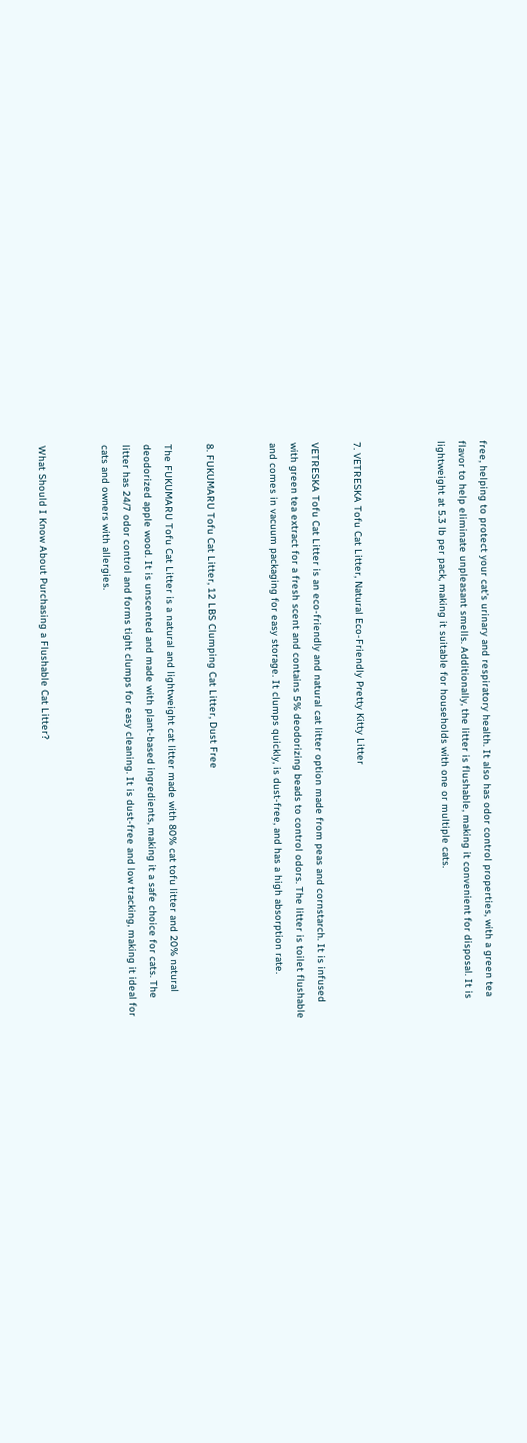free, helping to protect your cat’s urinary and respiratory health. It also has odor control properties, with a green tea flavor to help eliminate unpleasant smells. Additionally, the litter is flushable, making it convenient for disposal. It is lightweight at 5.3 lb per pack, making it suitable for households with one or multiple cats.



7. VETRESKA Tofu Cat Litter, Natural Eco-Friendly Pretty Kitty Litter

VETRESKA Tofu Cat Litter is an eco-friendly and natural cat litter option made from peas and cornstarch. It is infused with green tea extract for a fresh scent and contains 5% deodorizing beads to control odors. The litter is toilet flushable and comes in vacuum packaging for easy storage. It clumps quickly, is dust-free, and has a high absorption rate.


8. FUKUMARU Tofu Cat Litter, 12 LBS Clumping Cat Litter, Dust Free

The FUKUMARU Tofu Cat Litter is a natural and lightweight cat litter made with 80% cat tofu litter and 20% natural deodorized apple wood. It is unscented and made with plant-based ingredients, making it a safe choice for cats. The litter has 24/7 odor control and forms tight clumps for easy cleaning. It is dust-free and low tracking, making it ideal for cats and owners with allergies.


What Should I Know About Purchasing a Flushable Cat Litter?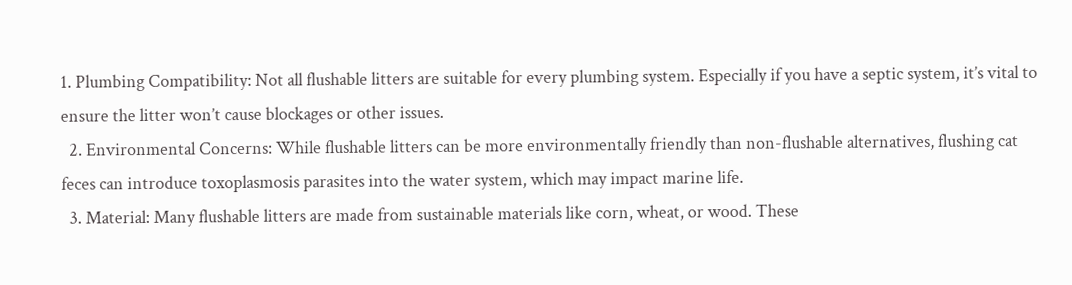1. Plumbing Compatibility: Not all flushable litters are suitable for every plumbing system. Especially if you have a septic system, it’s vital to ensure the litter won’t cause blockages or other issues.
  2. Environmental Concerns: While flushable litters can be more environmentally friendly than non-flushable alternatives, flushing cat feces can introduce toxoplasmosis parasites into the water system, which may impact marine life.
  3. Material: Many flushable litters are made from sustainable materials like corn, wheat, or wood. These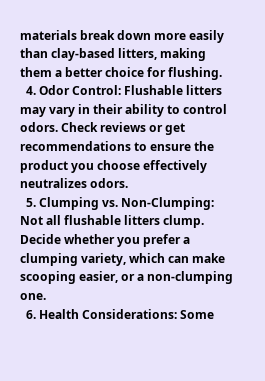materials break down more easily than clay-based litters, making them a better choice for flushing.
  4. Odor Control: Flushable litters may vary in their ability to control odors. Check reviews or get recommendations to ensure the product you choose effectively neutralizes odors.
  5. Clumping vs. Non-Clumping: Not all flushable litters clump. Decide whether you prefer a clumping variety, which can make scooping easier, or a non-clumping one.
  6. Health Considerations: Some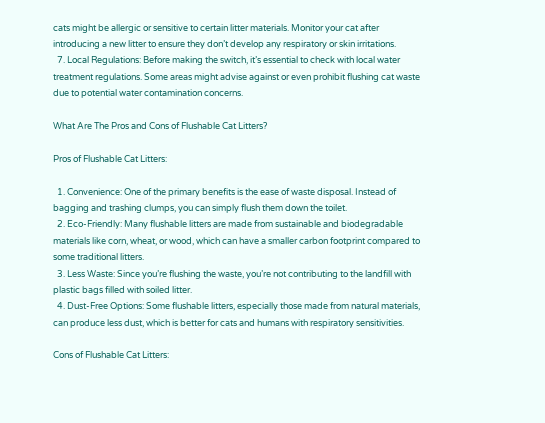cats might be allergic or sensitive to certain litter materials. Monitor your cat after introducing a new litter to ensure they don’t develop any respiratory or skin irritations.
  7. Local Regulations: Before making the switch, it’s essential to check with local water treatment regulations. Some areas might advise against or even prohibit flushing cat waste due to potential water contamination concerns.

What Are The Pros and Cons of Flushable Cat Litters?

Pros of Flushable Cat Litters:

  1. Convenience: One of the primary benefits is the ease of waste disposal. Instead of bagging and trashing clumps, you can simply flush them down the toilet.
  2. Eco-Friendly: Many flushable litters are made from sustainable and biodegradable materials like corn, wheat, or wood, which can have a smaller carbon footprint compared to some traditional litters.
  3. Less Waste: Since you’re flushing the waste, you’re not contributing to the landfill with plastic bags filled with soiled litter.
  4. Dust-Free Options: Some flushable litters, especially those made from natural materials, can produce less dust, which is better for cats and humans with respiratory sensitivities.

Cons of Flushable Cat Litters: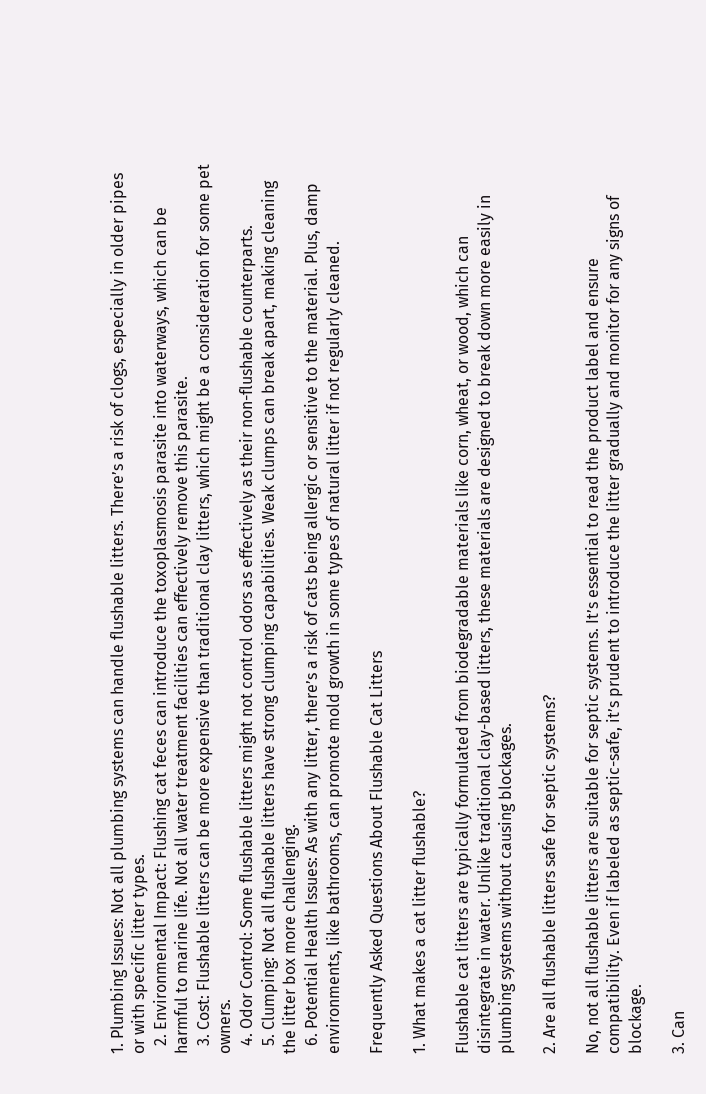1. Plumbing Issues: Not all plumbing systems can handle flushable litters. There’s a risk of clogs, especially in older pipes or with specific litter types.
  2. Environmental Impact: Flushing cat feces can introduce the toxoplasmosis parasite into waterways, which can be harmful to marine life. Not all water treatment facilities can effectively remove this parasite.
  3. Cost: Flushable litters can be more expensive than traditional clay litters, which might be a consideration for some pet owners.
  4. Odor Control: Some flushable litters might not control odors as effectively as their non-flushable counterparts.
  5. Clumping: Not all flushable litters have strong clumping capabilities. Weak clumps can break apart, making cleaning the litter box more challenging.
  6. Potential Health Issues: As with any litter, there’s a risk of cats being allergic or sensitive to the material. Plus, damp environments, like bathrooms, can promote mold growth in some types of natural litter if not regularly cleaned.

Frequently Asked Questions About Flushable Cat Litters

1. What makes a cat litter flushable?

Flushable cat litters are typically formulated from biodegradable materials like corn, wheat, or wood, which can disintegrate in water. Unlike traditional clay-based litters, these materials are designed to break down more easily in plumbing systems without causing blockages.

2. Are all flushable litters safe for septic systems?

No, not all flushable litters are suitable for septic systems. It’s essential to read the product label and ensure compatibility. Even if labeled as septic-safe, it’s prudent to introduce the litter gradually and monitor for any signs of blockage.

3. Can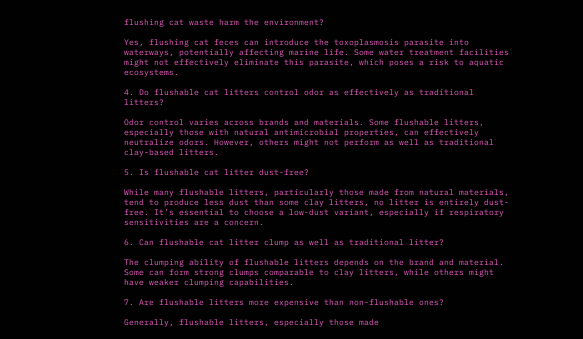flushing cat waste harm the environment?

Yes, flushing cat feces can introduce the toxoplasmosis parasite into waterways, potentially affecting marine life. Some water treatment facilities might not effectively eliminate this parasite, which poses a risk to aquatic ecosystems.

4. Do flushable cat litters control odor as effectively as traditional litters?

Odor control varies across brands and materials. Some flushable litters, especially those with natural antimicrobial properties, can effectively neutralize odors. However, others might not perform as well as traditional clay-based litters.

5. Is flushable cat litter dust-free?

While many flushable litters, particularly those made from natural materials, tend to produce less dust than some clay litters, no litter is entirely dust-free. It’s essential to choose a low-dust variant, especially if respiratory sensitivities are a concern.

6. Can flushable cat litter clump as well as traditional litter?

The clumping ability of flushable litters depends on the brand and material. Some can form strong clumps comparable to clay litters, while others might have weaker clumping capabilities.

7. Are flushable litters more expensive than non-flushable ones?

Generally, flushable litters, especially those made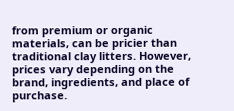from premium or organic materials, can be pricier than traditional clay litters. However, prices vary depending on the brand, ingredients, and place of purchase.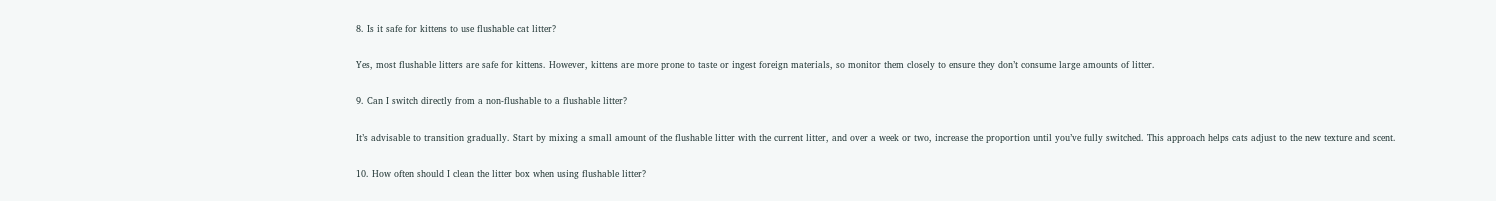8. Is it safe for kittens to use flushable cat litter?

Yes, most flushable litters are safe for kittens. However, kittens are more prone to taste or ingest foreign materials, so monitor them closely to ensure they don’t consume large amounts of litter.

9. Can I switch directly from a non-flushable to a flushable litter?

It’s advisable to transition gradually. Start by mixing a small amount of the flushable litter with the current litter, and over a week or two, increase the proportion until you’ve fully switched. This approach helps cats adjust to the new texture and scent.

10. How often should I clean the litter box when using flushable litter?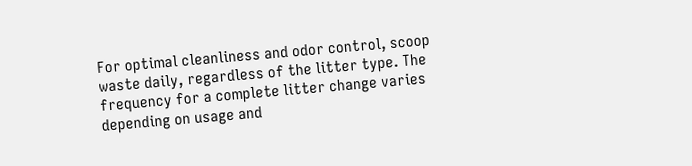For optimal cleanliness and odor control, scoop waste daily, regardless of the litter type. The frequency for a complete litter change varies depending on usage and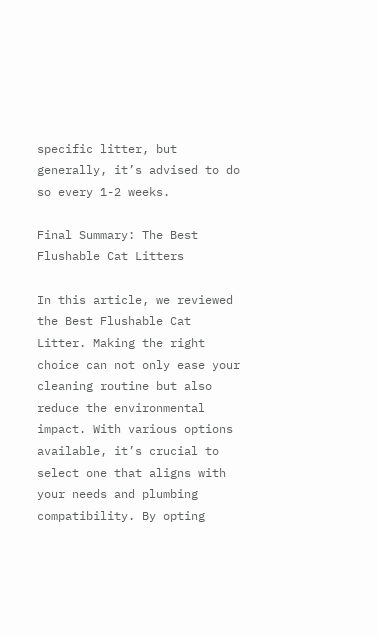specific litter, but generally, it’s advised to do so every 1-2 weeks.

Final Summary: The Best Flushable Cat Litters

In this article, we reviewed the Best Flushable Cat Litter. Making the right choice can not only ease your cleaning routine but also reduce the environmental impact. With various options available, it’s crucial to select one that aligns with your needs and plumbing compatibility. By opting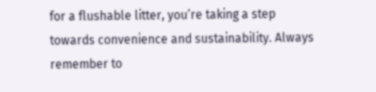for a flushable litter, you’re taking a step towards convenience and sustainability. Always remember to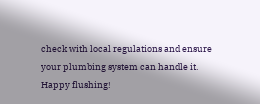check with local regulations and ensure your plumbing system can handle it. Happy flushing!